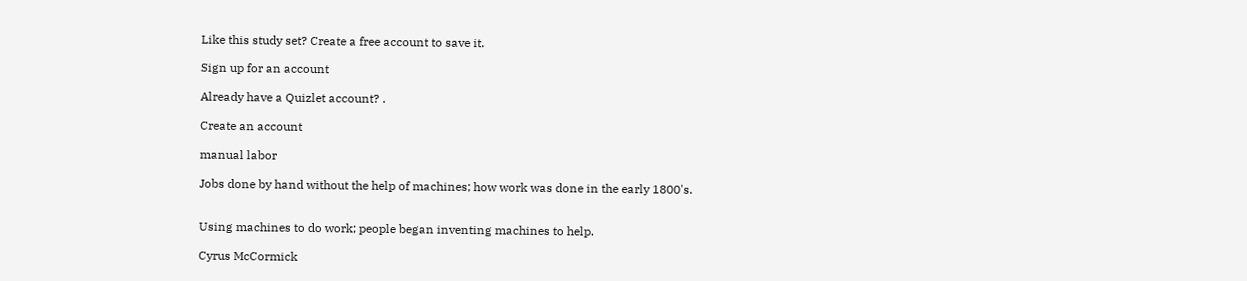Like this study set? Create a free account to save it.

Sign up for an account

Already have a Quizlet account? .

Create an account

manual labor

Jobs done by hand without the help of machines; how work was done in the early 1800's.


Using machines to do work; people began inventing machines to help.

Cyrus McCormick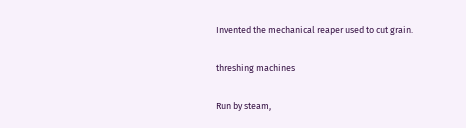Invented the mechanical reaper used to cut grain.

threshing machines

Run by steam,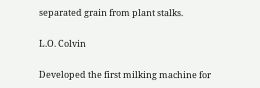separated grain from plant stalks.

L.O. Colvin

Developed the first milking machine for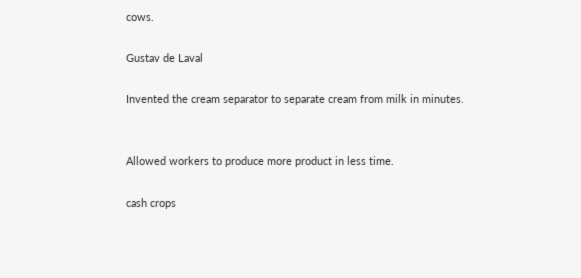cows.

Gustav de Laval

Invented the cream separator to separate cream from milk in minutes.


Allowed workers to produce more product in less time.

cash crops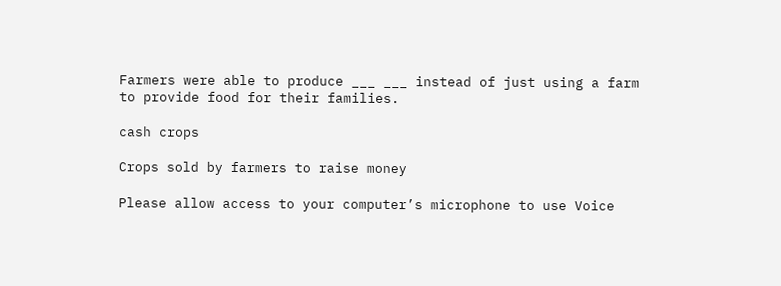Farmers were able to produce ___ ___ instead of just using a farm to provide food for their families.

cash crops

Crops sold by farmers to raise money

Please allow access to your computer’s microphone to use Voice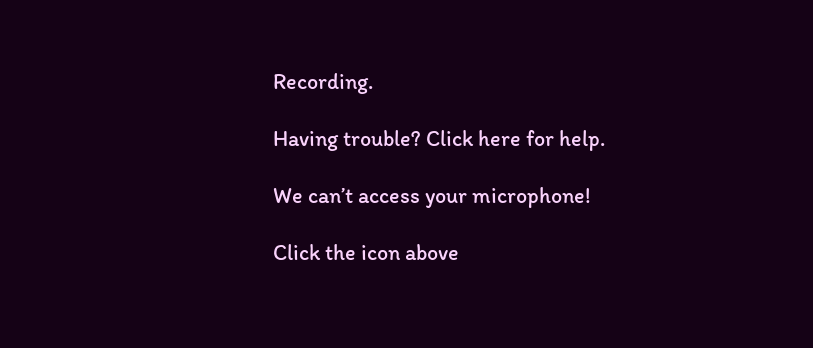Recording.

Having trouble? Click here for help.

We can’t access your microphone!

Click the icon above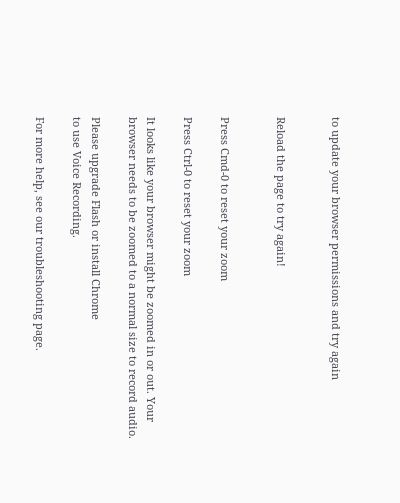to update your browser permissions and try again


Reload the page to try again!


Press Cmd-0 to reset your zoom

Press Ctrl-0 to reset your zoom

It looks like your browser might be zoomed in or out. Your browser needs to be zoomed to a normal size to record audio.

Please upgrade Flash or install Chrome
to use Voice Recording.

For more help, see our troubleshooting page.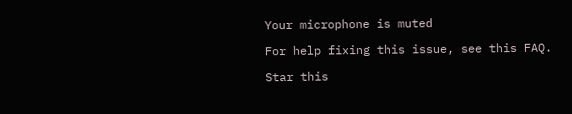Your microphone is muted

For help fixing this issue, see this FAQ.

Star this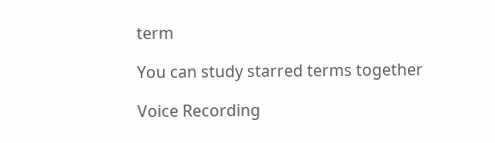term

You can study starred terms together

Voice Recording